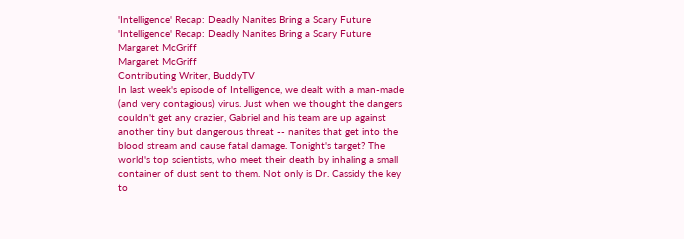'Intelligence' Recap: Deadly Nanites Bring a Scary Future
'Intelligence' Recap: Deadly Nanites Bring a Scary Future
Margaret McGriff
Margaret McGriff
Contributing Writer, BuddyTV
In last week's episode of Intelligence, we dealt with a man-made (and very contagious) virus. Just when we thought the dangers couldn't get any crazier, Gabriel and his team are up against another tiny but dangerous threat -- nanites that get into the blood stream and cause fatal damage. Tonight's target? The world's top scientists, who meet their death by inhaling a small container of dust sent to them. Not only is Dr. Cassidy the key to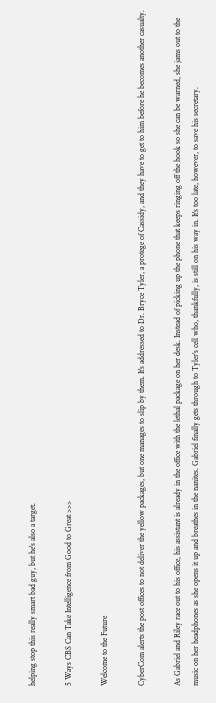helping stop this really smart bad guy, but he's also a target.

5 Ways CBS Can Take Intelligence from Good to Great >>>

Welcome to the Future

CyberCom alerts the post offices to not deliver the yellow packages, but one manages to slip by them. It's addressed to Dr. Bryce Tyler, a protege of Cassidy, and they have to get to him before he becomes another casualty.

As Gabriel and Riley race out to his office, his assistant is already in the office with the lethal package on her desk. Instead of picking up the phone that keeps ringing off the hook so she can be warned, she jams out to the music on her headphones as she opens it up and breathes in the nanites. Gabriel finally gets through to Tyler's cell who, thankfully, is still on his way in. It's too late, however, to save his secretary.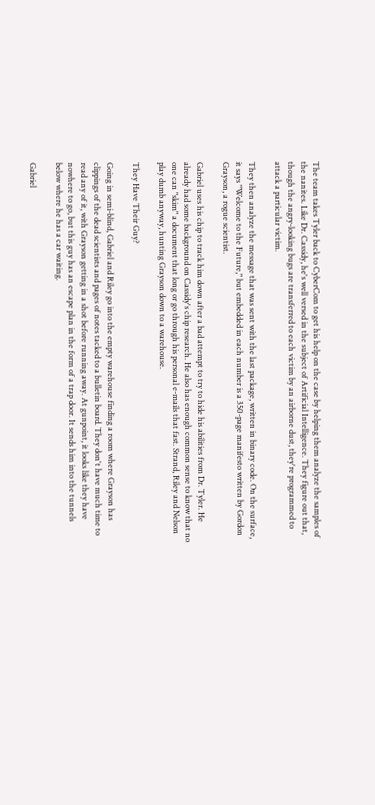The team takes Tyler back to CyberCom to get his help on the case by helping them analyze the samples of the nanites. Like Dr. Cassidy, he's well versed in the subject of Artificial Intelligence. They figure out that, though the angry-looking bugs are transferred to each victim by an airborne dust, they're programmed to attack a particular victim.

They then analyze the message that was sent with the last package, written in binary code. On the surface, it says "Welcome to the Future," but embedded in each number is a 350-page manifesto written by Gordon Grayson, a rogue scientist.

Gabriel uses his chip to track him down after a bad attempt to try to hide his abilities from Dr. Tyler. He already had some background on Cassidy's chip research. He also has enough common sense to know that no one can "skim" a document that long or go through his personal e-mails that fast. Strand, Riley and Nelson play dumb anyway, hunting Grayson down to a warehouse.

They Have Their Guy?

Going in semi-blind, Gabriel and Riley go into the empty warehouse finding a room where Grayson has clippings of the dead scientists and pages of notes tacked to a bulletin board. They don't have much time to read any of it, with Grayson getting in a shot before running away. At gunpoint, it looks like they have nowhere to go, but this guy has an escape plan in the form of a trap door. It sends him into the tunnels below where he has a car waiting.

Gabriel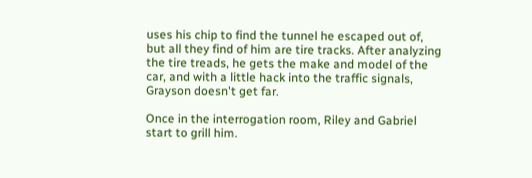uses his chip to find the tunnel he escaped out of, but all they find of him are tire tracks. After analyzing the tire treads, he gets the make and model of the car, and with a little hack into the traffic signals, Grayson doesn't get far.

Once in the interrogation room, Riley and Gabriel start to grill him.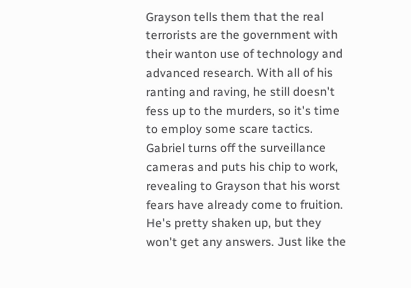Grayson tells them that the real terrorists are the government with their wanton use of technology and advanced research. With all of his ranting and raving, he still doesn't fess up to the murders, so it's time to employ some scare tactics. Gabriel turns off the surveillance cameras and puts his chip to work, revealing to Grayson that his worst fears have already come to fruition. He's pretty shaken up, but they won't get any answers. Just like the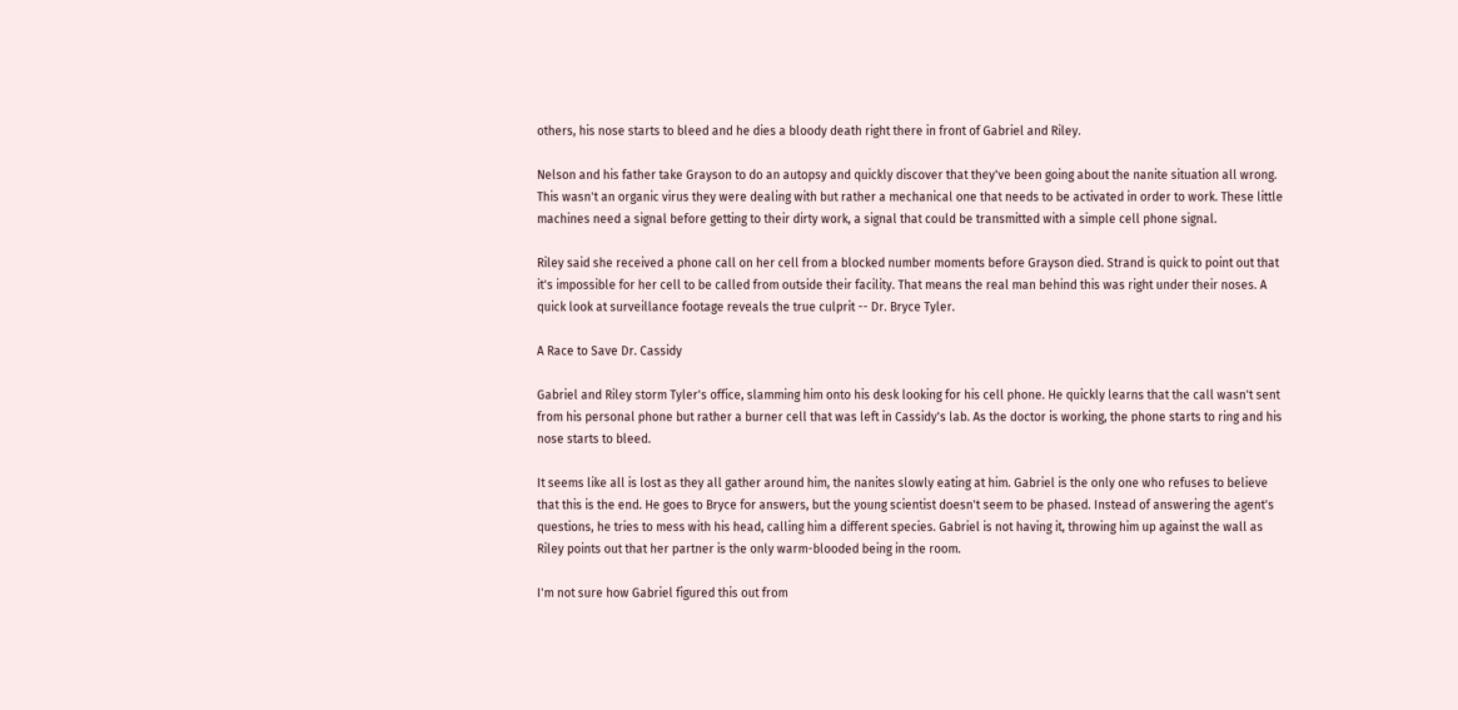others, his nose starts to bleed and he dies a bloody death right there in front of Gabriel and Riley.

Nelson and his father take Grayson to do an autopsy and quickly discover that they've been going about the nanite situation all wrong. This wasn't an organic virus they were dealing with but rather a mechanical one that needs to be activated in order to work. These little machines need a signal before getting to their dirty work, a signal that could be transmitted with a simple cell phone signal.

Riley said she received a phone call on her cell from a blocked number moments before Grayson died. Strand is quick to point out that it's impossible for her cell to be called from outside their facility. That means the real man behind this was right under their noses. A quick look at surveillance footage reveals the true culprit -- Dr. Bryce Tyler.

A Race to Save Dr. Cassidy

Gabriel and Riley storm Tyler's office, slamming him onto his desk looking for his cell phone. He quickly learns that the call wasn't sent from his personal phone but rather a burner cell that was left in Cassidy's lab. As the doctor is working, the phone starts to ring and his nose starts to bleed.

It seems like all is lost as they all gather around him, the nanites slowly eating at him. Gabriel is the only one who refuses to believe that this is the end. He goes to Bryce for answers, but the young scientist doesn't seem to be phased. Instead of answering the agent's questions, he tries to mess with his head, calling him a different species. Gabriel is not having it, throwing him up against the wall as Riley points out that her partner is the only warm-blooded being in the room.

I'm not sure how Gabriel figured this out from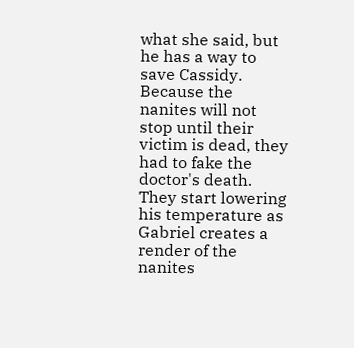what she said, but he has a way to save Cassidy. Because the nanites will not stop until their victim is dead, they had to fake the doctor's death. They start lowering his temperature as Gabriel creates a render of the nanites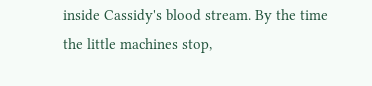inside Cassidy's blood stream. By the time the little machines stop,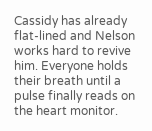Cassidy has already flat-lined and Nelson works hard to revive him. Everyone holds their breath until a pulse finally reads on the heart monitor.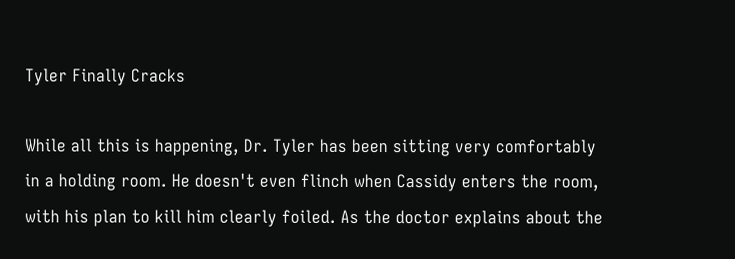Tyler Finally Cracks

While all this is happening, Dr. Tyler has been sitting very comfortably in a holding room. He doesn't even flinch when Cassidy enters the room, with his plan to kill him clearly foiled. As the doctor explains about the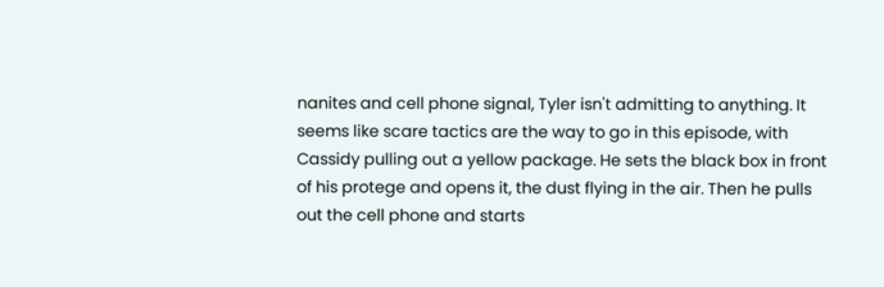nanites and cell phone signal, Tyler isn't admitting to anything. It seems like scare tactics are the way to go in this episode, with Cassidy pulling out a yellow package. He sets the black box in front of his protege and opens it, the dust flying in the air. Then he pulls out the cell phone and starts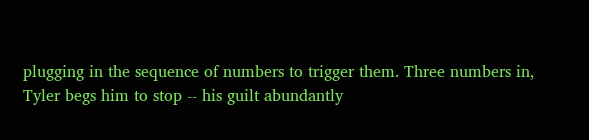plugging in the sequence of numbers to trigger them. Three numbers in, Tyler begs him to stop -- his guilt abundantly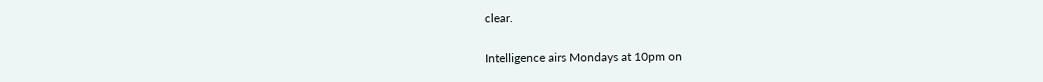clear.

Intelligence airs Mondays at 10pm on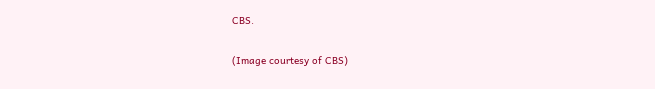CBS.

(Image courtesy of CBS)